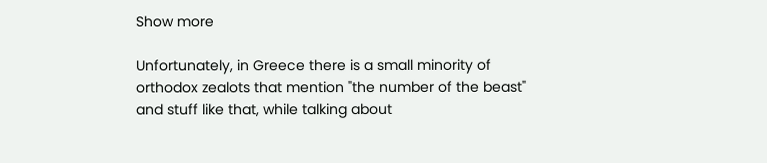Show more

Unfortunately, in Greece there is a small minority of orthodox zealots that mention "the number of the beast" and stuff like that, while talking about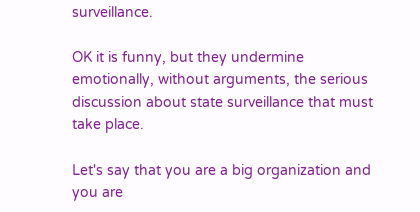surveillance.

OK it is funny, but they undermine emotionally, without arguments, the serious discussion about state surveillance that must take place.

Let's say that you are a big organization and you are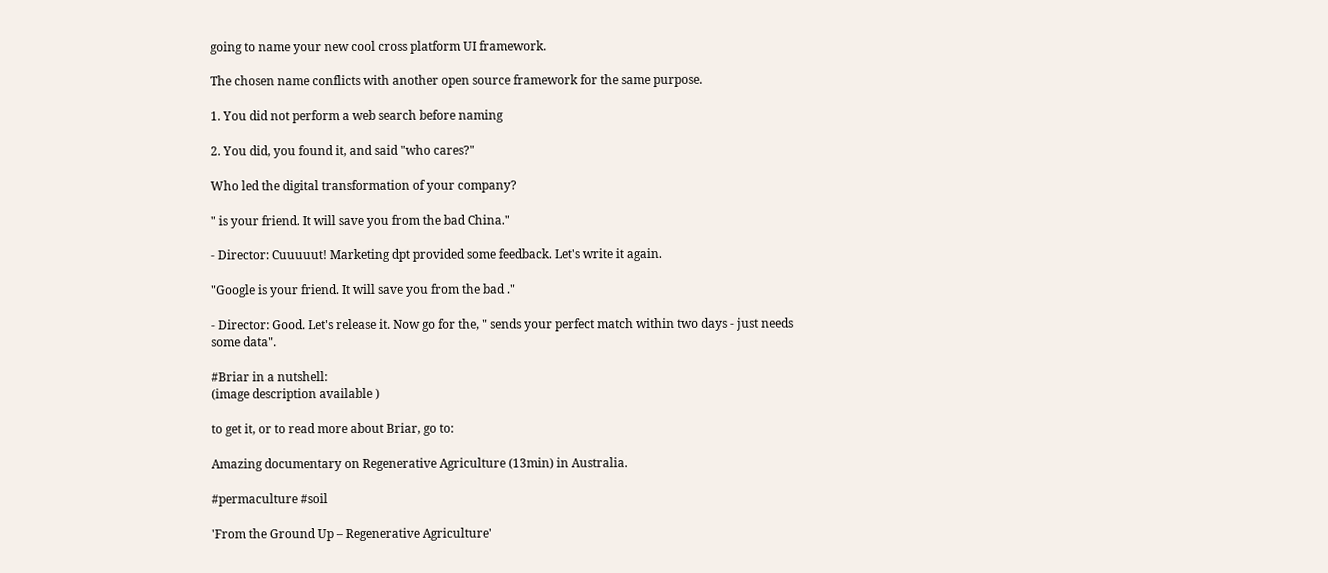going to name your new cool cross platform UI framework.

The chosen name conflicts with another open source framework for the same purpose.

1. You did not perform a web search before naming

2. You did, you found it, and said "who cares?"

Who led the digital transformation of your company?

" is your friend. It will save you from the bad China."

- Director: Cuuuuut! Marketing dpt provided some feedback. Let's write it again.

"Google is your friend. It will save you from the bad ."

- Director: Good. Let's release it. Now go for the, " sends your perfect match within two days - just needs some data".

#Briar in a nutshell:
(image description available )

to get it, or to read more about Briar, go to:

Amazing documentary on Regenerative Agriculture (13min) in Australia.

#permaculture #soil

'From the Ground Up – Regenerative Agriculture'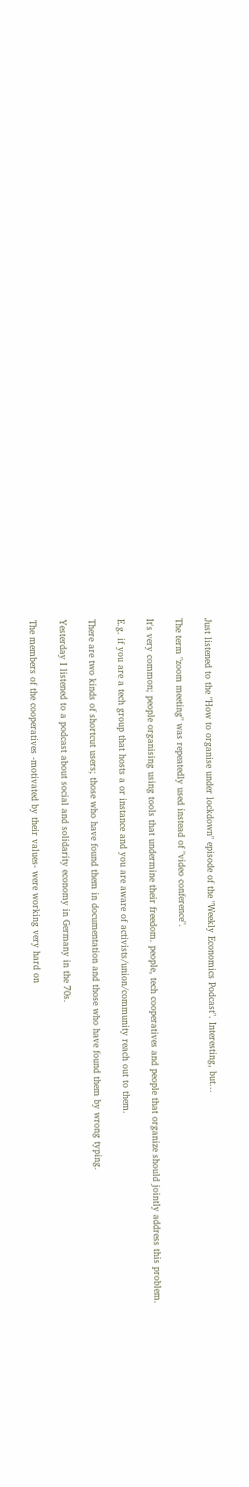Just listened to the "How to organise under lockdown" episode of the "Weekly Economics Podcast". Interesting, but...

The term "zoom meeting" was repeatedly used instead of "video conference".

It's very common; people organising using tools that undermine their freedom. people, tech cooperatives and people that organize should jointly address this problem.

E.g. if you are a tech group that hosts a or instance and you are aware of activists/union/community reach out to them.

There are two kinds of shortcut users; those who have found them in documentation and those who have found them by wrong typing.

Yesterday I listened to a podcast about social and solidarity economy in Germany in the 70s.

The members of the cooperatives -motivated by their values- were working very hard on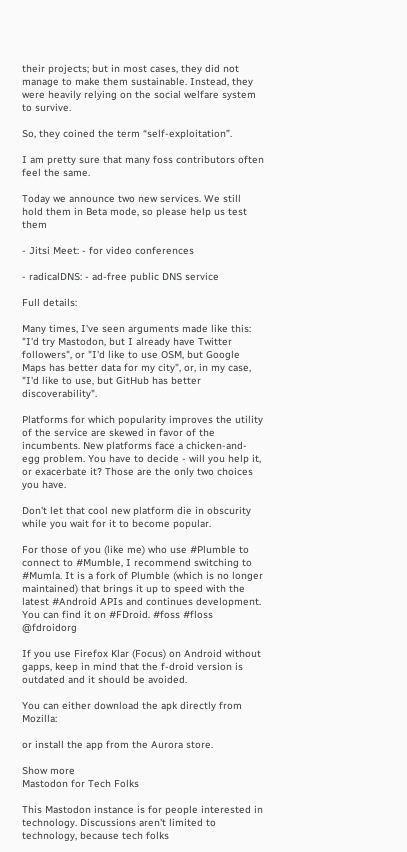their projects; but in most cases, they did not manage to make them sustainable. Instead, they were heavily relying on the social welfare system to survive.

So, they coined the term “self-exploitation”.

I am pretty sure that many foss contributors often feel the same.

Today we announce two new services. We still hold them in Beta mode, so please help us test them

- Jitsi Meet: - for video conferences

- radicalDNS: - ad-free public DNS service

Full details:

Many times, I've seen arguments made like this: "I'd try Mastodon, but I already have Twitter followers", or "I'd like to use OSM, but Google Maps has better data for my city", or, in my case, "I'd like to use, but GitHub has better discoverability".

Platforms for which popularity improves the utility of the service are skewed in favor of the incumbents. New platforms face a chicken-and-egg problem. You have to decide - will you help it, or exacerbate it? Those are the only two choices you have.

Don't let that cool new platform die in obscurity while you wait for it to become popular.

For those of you (like me) who use #Plumble to connect to #Mumble, I recommend switching to #Mumla. It is a fork of Plumble (which is no longer maintained) that brings it up to speed with the latest #Android APIs and continues development. You can find it on #FDroid. #foss #floss @fdroidorg

If you use Firefox Klar (Focus) on Android without gapps, keep in mind that the f-droid version is outdated and it should be avoided.

You can either download the apk directly from Mozilla:

or install the app from the Aurora store.

Show more
Mastodon for Tech Folks

This Mastodon instance is for people interested in technology. Discussions aren't limited to technology, because tech folks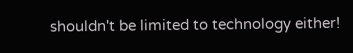shouldn't be limited to technology either!